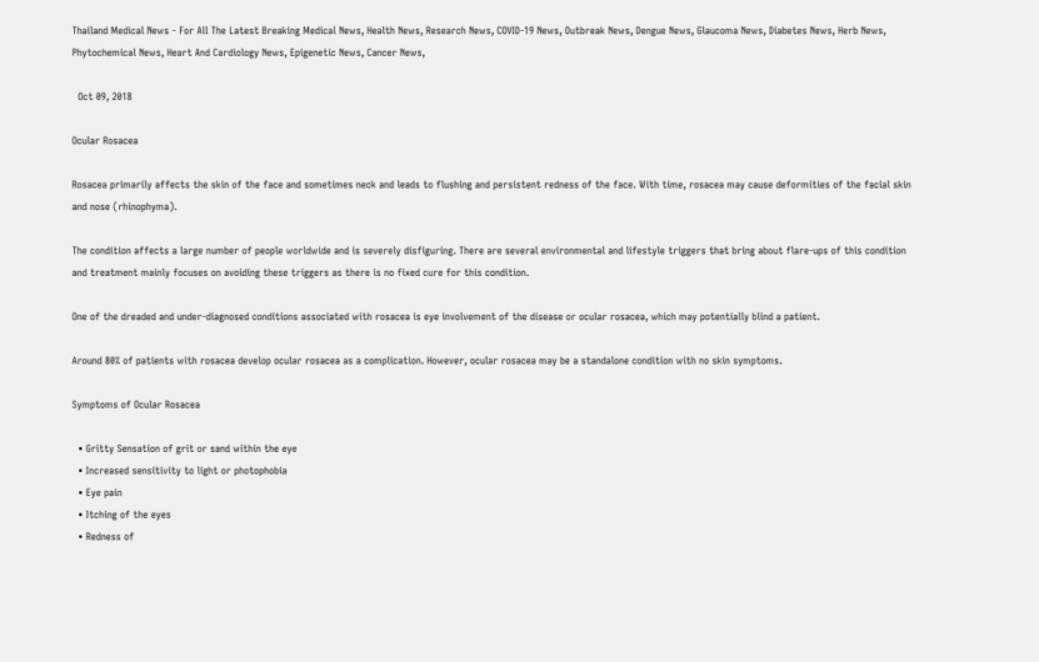Thailand Medical News - For All The Latest Breaking Medical News, Health News, Research News, COVID-19 News, Outbreak News, Dengue News, Glaucoma News, Diabetes News, Herb News, Phytochemical News, Heart And Cardiology News, Epigenetic News, Cancer News,

  Oct 09, 2018

Ocular Rosacea

Rosacea primarily affects the skin of the face and sometimes neck and leads to flushing and persistent redness of the face. With time, rosacea may cause deformities of the facial skin and nose (rhinophyma).

The condition affects a large number of people worldwide and is severely disfiguring. There are several environmental and lifestyle triggers that bring about flare-ups of this condition and treatment mainly focuses on avoiding these triggers as there is no fixed cure for this condition.

One of the dreaded and under-diagnosed conditions associated with rosacea is eye involvement of the disease or ocular rosacea, which may potentially blind a patient.

Around 80% of patients with rosacea develop ocular rosacea as a complication. However, ocular rosacea may be a standalone condition with no skin symptoms.

Symptoms of Ocular Rosacea

  • Gritty Sensation of grit or sand within the eye
  • Increased sensitivity to light or photophobia
  • Eye pain
  • Itching of the eyes
  • Redness of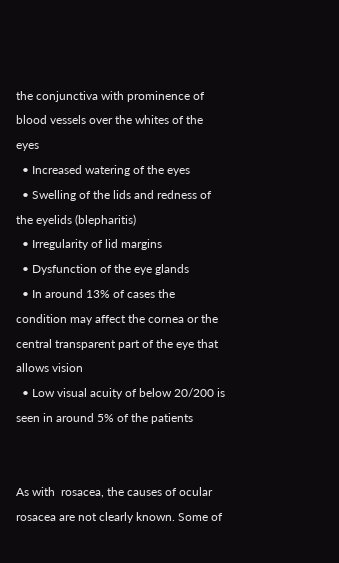the conjunctiva with prominence of blood vessels over the whites of the eyes
  • Increased watering of the eyes
  • Swelling of the lids and redness of the eyelids (blepharitis)
  • Irregularity of lid margins
  • Dysfunction of the eye glands
  • In around 13% of cases the condition may affect the cornea or the central transparent part of the eye that allows vision
  • Low visual acuity of below 20/200 is seen in around 5% of the patients


As with  rosacea, the causes of ocular rosacea are not clearly known. Some of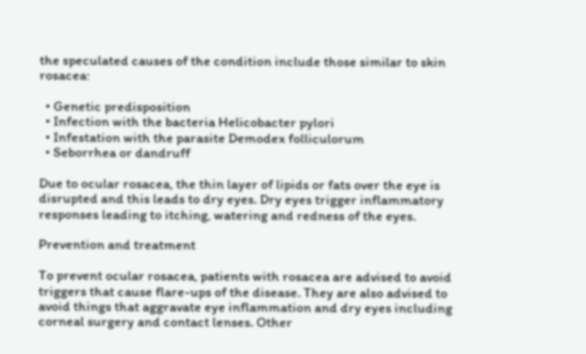the speculated causes of the condition include those similar to skin rosacea:

  • Genetic predisposition
  • Infection with the bacteria Helicobacter pylori
  • Infestation with the parasite Demodex folliculorum
  • Seborrhea or dandruff

Due to ocular rosacea, the thin layer of lipids or fats over the eye is disrupted and this leads to dry eyes. Dry eyes trigger inflammatory responses leading to itching, watering and redness of the eyes.

Prevention and treatment

To prevent ocular rosacea, patients with rosacea are advised to avoid triggers that cause flare-ups of the disease. They are also advised to avoid things that aggravate eye inflammation and dry eyes including corneal surgery and contact lenses. Other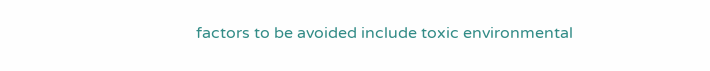factors to be avoided include toxic environmental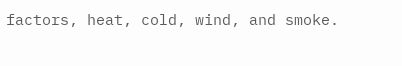factors, heat, cold, wind, and smoke.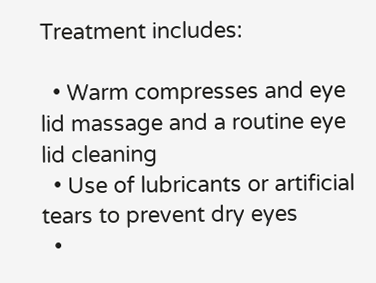Treatment includes:

  • Warm compresses and eye lid massage and a routine eye lid cleaning
  • Use of lubricants or artificial tears to prevent dry eyes
  •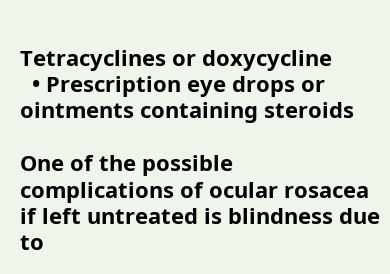Tetracyclines or doxycycline
  • Prescription eye drops or ointments containing steroids

One of the possible complications of ocular rosacea if left untreated is blindness due to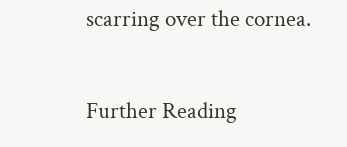scarring over the cornea.

Further Reading